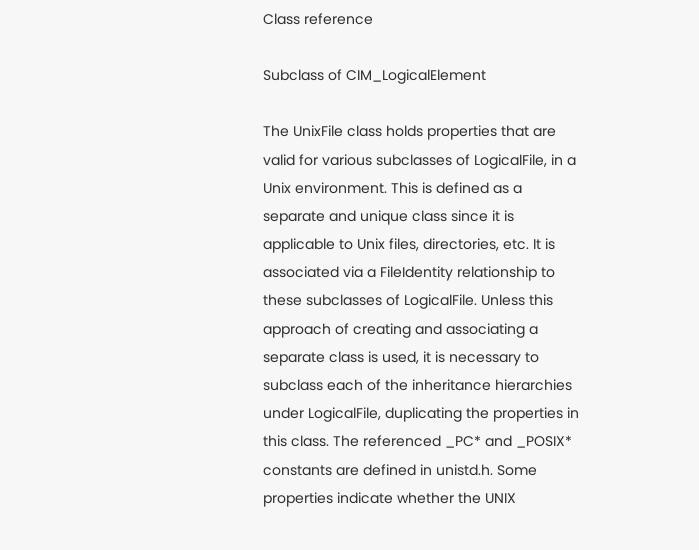Class reference

Subclass of CIM_LogicalElement

The UnixFile class holds properties that are valid for various subclasses of LogicalFile, in a Unix environment. This is defined as a separate and unique class since it is applicable to Unix files, directories, etc. It is associated via a FileIdentity relationship to these subclasses of LogicalFile. Unless this approach of creating and associating a separate class is used, it is necessary to subclass each of the inheritance hierarchies under LogicalFile, duplicating the properties in this class. The referenced _PC* and _POSIX* constants are defined in unistd.h. Some properties indicate whether the UNIX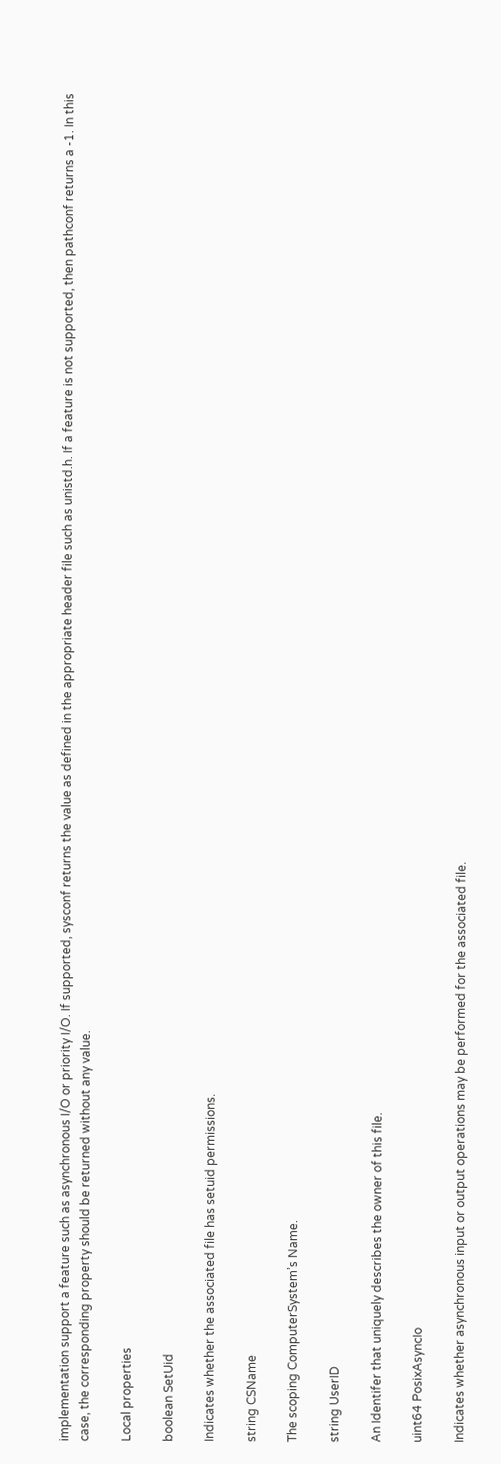implementation support a feature such as asynchronous I/O or priority I/O. If supported, sysconf returns the value as defined in the appropriate header file such as unistd.h. If a feature is not supported, then pathconf returns a -1. In this case, the corresponding property should be returned without any value.

Local properties

boolean SetUid

Indicates whether the associated file has setuid permissions.

string CSName

The scoping ComputerSystem’s Name.

string UserID

An Identifer that uniquely describes the owner of this file.

uint64 PosixAsyncIo

Indicates whether asynchronous input or output operations may be performed for the associated file.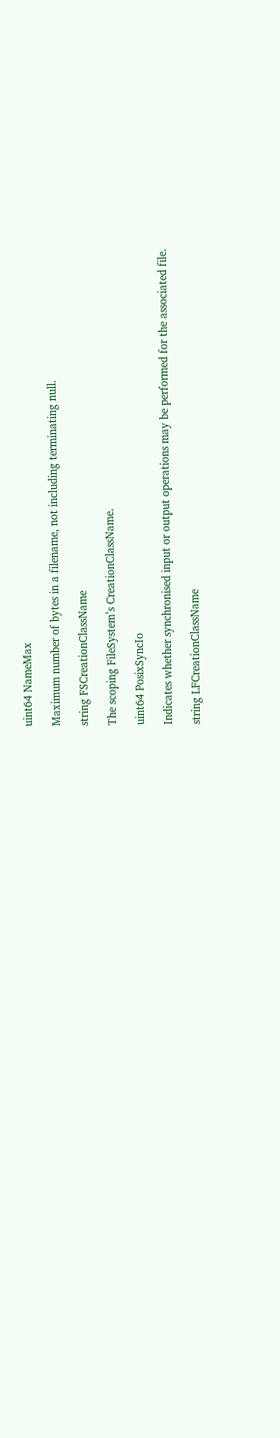uint64 NameMax

Maximum number of bytes in a filename, not including terminating null.

string FSCreationClassName

The scoping FileSystem’s CreationClassName.

uint64 PosixSyncIo

Indicates whether synchronised input or output operations may be performed for the associated file.

string LFCreationClassName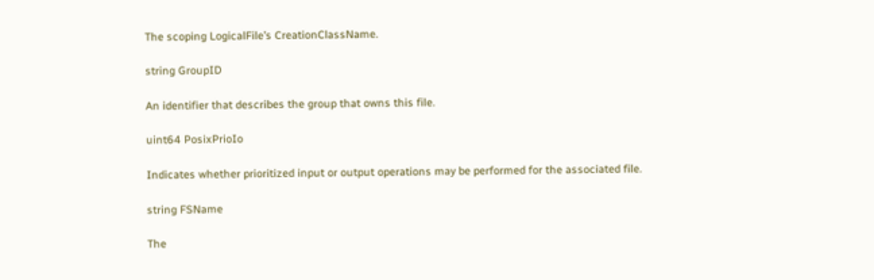The scoping LogicalFile’s CreationClassName.

string GroupID

An identifier that describes the group that owns this file.

uint64 PosixPrioIo

Indicates whether prioritized input or output operations may be performed for the associated file.

string FSName

The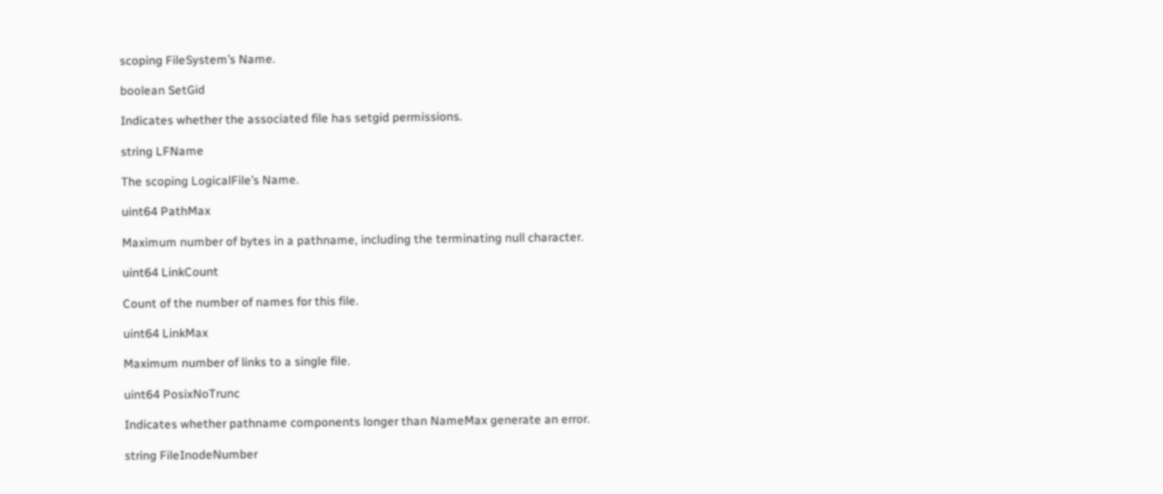scoping FileSystem’s Name.

boolean SetGid

Indicates whether the associated file has setgid permissions.

string LFName

The scoping LogicalFile’s Name.

uint64 PathMax

Maximum number of bytes in a pathname, including the terminating null character.

uint64 LinkCount

Count of the number of names for this file.

uint64 LinkMax

Maximum number of links to a single file.

uint64 PosixNoTrunc

Indicates whether pathname components longer than NameMax generate an error.

string FileInodeNumber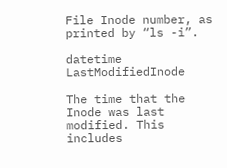File Inode number, as printed by “ls -i”.

datetime LastModifiedInode

The time that the Inode was last modified. This includes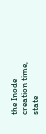the Inode creation time, state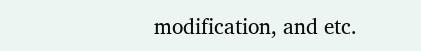modification, and etc.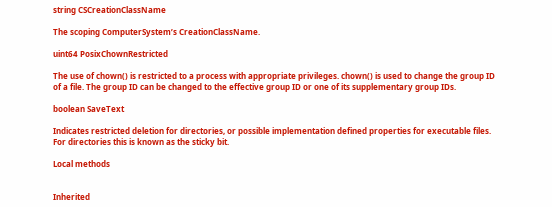string CSCreationClassName

The scoping ComputerSystem’s CreationClassName.

uint64 PosixChownRestricted

The use of chown() is restricted to a process with appropriate privileges. chown() is used to change the group ID of a file. The group ID can be changed to the effective group ID or one of its supplementary group IDs.

boolean SaveText

Indicates restricted deletion for directories, or possible implementation defined properties for executable files. For directories this is known as the sticky bit.

Local methods


Inherited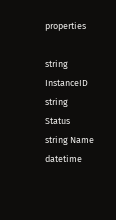properties

string InstanceID
string Status
string Name
datetime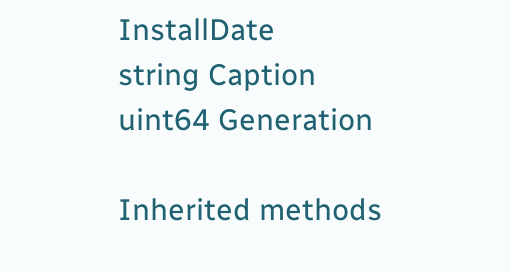InstallDate
string Caption
uint64 Generation

Inherited methods